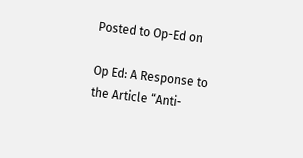Posted to Op-Ed on

Op Ed: A Response to the Article “Anti-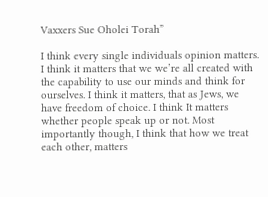Vaxxers Sue Oholei Torah”

I think every single individuals opinion matters. I think it matters that we we’re all created with the capability to use our minds and think for ourselves. I think it matters, that as Jews, we have freedom of choice. I think It matters whether people speak up or not. Most importantly though, I think that how we treat each other, matters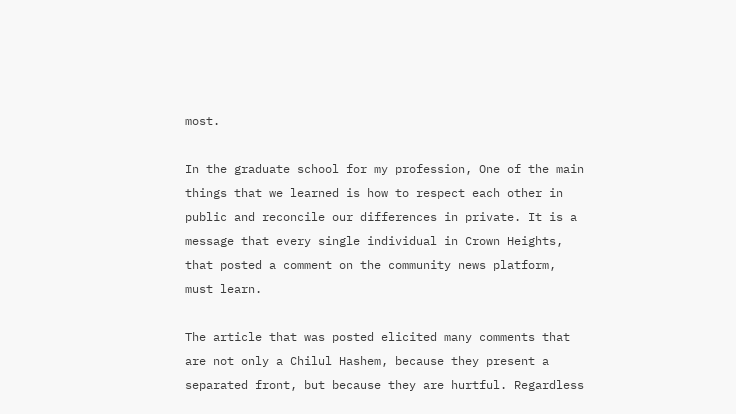most.

In the graduate school for my profession, One of the main things that we learned is how to respect each other in public and reconcile our differences in private. It is a message that every single individual in Crown Heights, that posted a comment on the community news platform, must learn.

The article that was posted elicited many comments that are not only a Chilul Hashem, because they present a separated front, but because they are hurtful. Regardless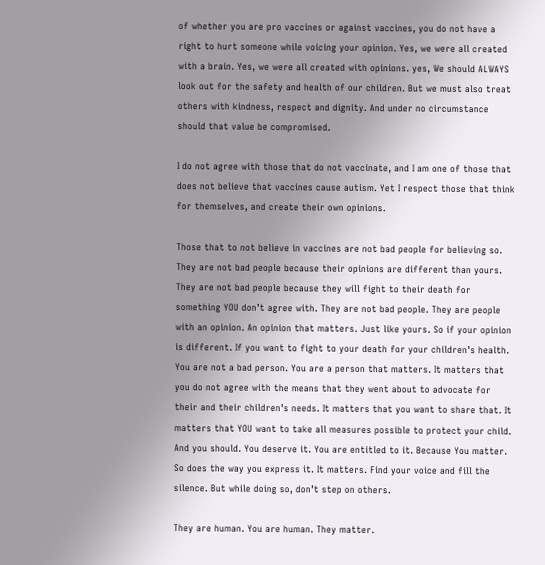of whether you are pro vaccines or against vaccines, you do not have a right to hurt someone while voicing your opinion. Yes, we were all created with a brain. Yes, we were all created with opinions. yes, We should ALWAYS look out for the safety and health of our children. But we must also treat others with kindness, respect and dignity. And under no circumstance should that value be compromised.

I do not agree with those that do not vaccinate, and I am one of those that does not believe that vaccines cause autism. Yet I respect those that think for themselves, and create their own opinions.

Those that to not believe in vaccines are not bad people for believing so. They are not bad people because their opinions are different than yours. They are not bad people because they will fight to their death for something YOU don’t agree with. They are not bad people. They are people with an opinion. An opinion that matters. Just like yours. So if your opinion is different. If you want to fight to your death for your children’s health. You are not a bad person. You are a person that matters. It matters that you do not agree with the means that they went about to advocate for their and their children’s needs. It matters that you want to share that. It matters that YOU want to take all measures possible to protect your child. And you should. You deserve it. You are entitled to it. Because You matter. So does the way you express it. It matters. Find your voice and fill the silence. But while doing so, don’t step on others.

They are human. You are human. They matter.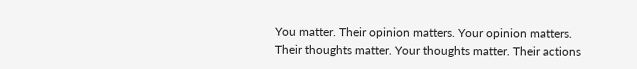You matter. Their opinion matters. Your opinion matters. Their thoughts matter. Your thoughts matter. Their actions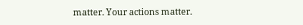matter. Your actions matter.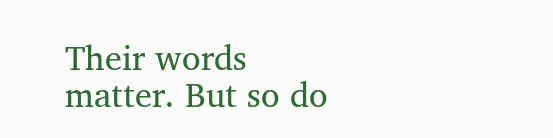Their words matter. But so do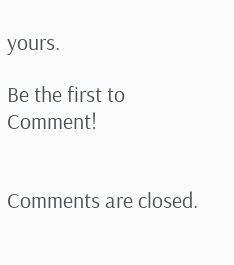yours.

Be the first to Comment!


Comments are closed.